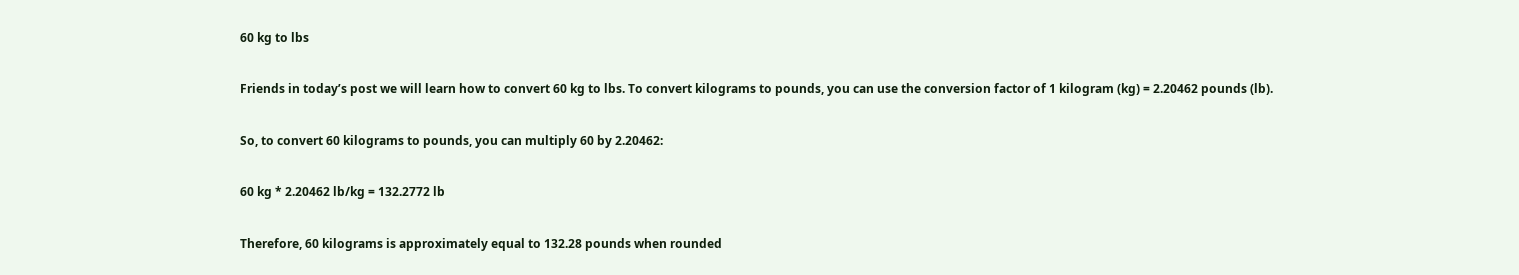60 kg to lbs

Friends in today’s post we will learn how to convert 60 kg to lbs. To convert kilograms to pounds, you can use the conversion factor of 1 kilogram (kg) = 2.20462 pounds (lb).

So, to convert 60 kilograms to pounds, you can multiply 60 by 2.20462:

60 kg * 2.20462 lb/kg = 132.2772 lb

Therefore, 60 kilograms is approximately equal to 132.28 pounds when rounded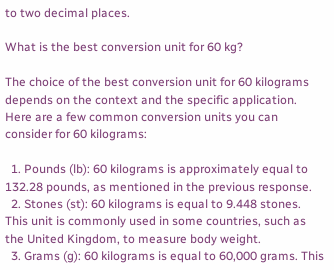to two decimal places.

What is the best conversion unit for 60 kg?

The choice of the best conversion unit for 60 kilograms depends on the context and the specific application. Here are a few common conversion units you can consider for 60 kilograms:

  1. Pounds (lb): 60 kilograms is approximately equal to 132.28 pounds, as mentioned in the previous response.
  2. Stones (st): 60 kilograms is equal to 9.448 stones. This unit is commonly used in some countries, such as the United Kingdom, to measure body weight.
  3. Grams (g): 60 kilograms is equal to 60,000 grams. This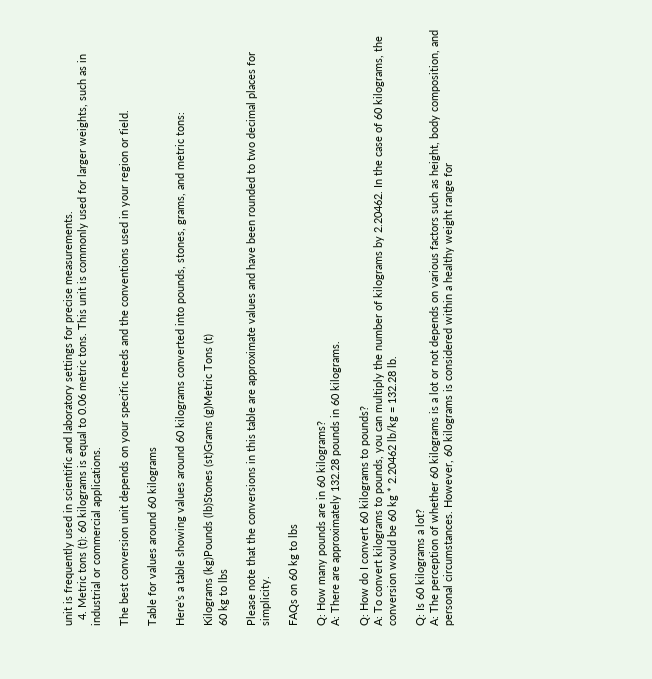unit is frequently used in scientific and laboratory settings for precise measurements.
  4. Metric tons (t): 60 kilograms is equal to 0.06 metric tons. This unit is commonly used for larger weights, such as in industrial or commercial applications.

The best conversion unit depends on your specific needs and the conventions used in your region or field.

Table for values around 60 kilograms

Here’s a table showing values around 60 kilograms converted into pounds, stones, grams, and metric tons:

Kilograms (kg)Pounds (lb)Stones (st)Grams (g)Metric Tons (t)
60 kg to lbs

Please note that the conversions in this table are approximate values and have been rounded to two decimal places for simplicity.

FAQs on 60 kg to lbs

Q: How many pounds are in 60 kilograms?
A: There are approximately 132.28 pounds in 60 kilograms.

Q: How do I convert 60 kilograms to pounds?
A: To convert kilograms to pounds, you can multiply the number of kilograms by 2.20462. In the case of 60 kilograms, the conversion would be 60 kg * 2.20462 lb/kg = 132.28 lb.

Q: Is 60 kilograms a lot?
A: The perception of whether 60 kilograms is a lot or not depends on various factors such as height, body composition, and personal circumstances. However, 60 kilograms is considered within a healthy weight range for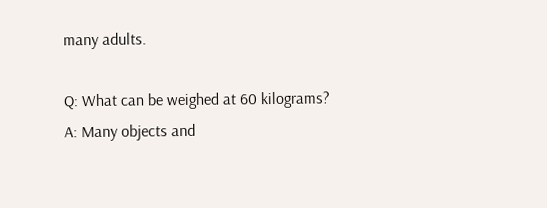many adults.

Q: What can be weighed at 60 kilograms?
A: Many objects and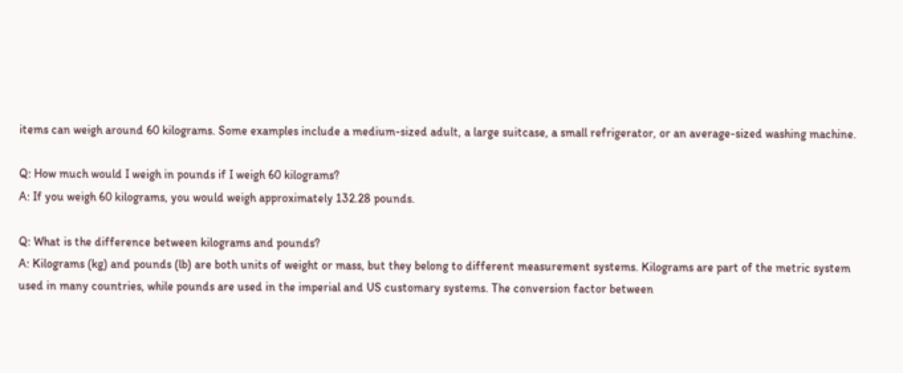items can weigh around 60 kilograms. Some examples include a medium-sized adult, a large suitcase, a small refrigerator, or an average-sized washing machine.

Q: How much would I weigh in pounds if I weigh 60 kilograms?
A: If you weigh 60 kilograms, you would weigh approximately 132.28 pounds.

Q: What is the difference between kilograms and pounds?
A: Kilograms (kg) and pounds (lb) are both units of weight or mass, but they belong to different measurement systems. Kilograms are part of the metric system used in many countries, while pounds are used in the imperial and US customary systems. The conversion factor between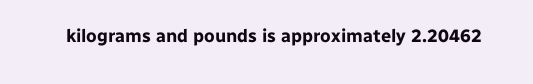kilograms and pounds is approximately 2.20462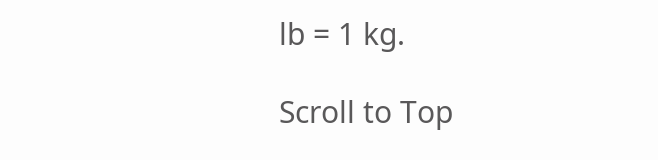lb = 1 kg.

Scroll to Top